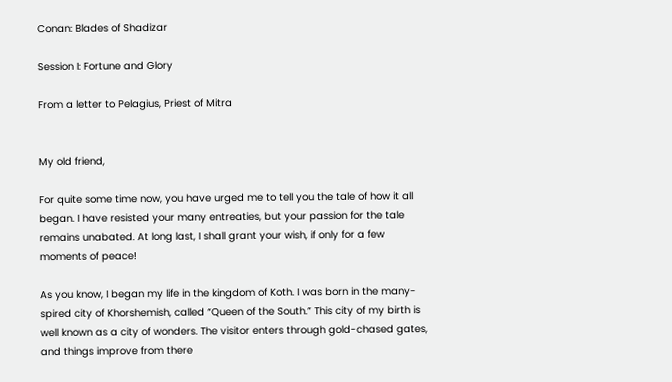Conan: Blades of Shadizar

Session I: Fortune and Glory

From a letter to Pelagius, Priest of Mitra


My old friend,

For quite some time now, you have urged me to tell you the tale of how it all began. I have resisted your many entreaties, but your passion for the tale remains unabated. At long last, I shall grant your wish, if only for a few moments of peace!

As you know, I began my life in the kingdom of Koth. I was born in the many-spired city of Khorshemish, called “Queen of the South.” This city of my birth is well known as a city of wonders. The visitor enters through gold-chased gates, and things improve from there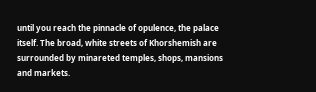until you reach the pinnacle of opulence, the palace itself. The broad, white streets of Khorshemish are surrounded by minareted temples, shops, mansions and markets.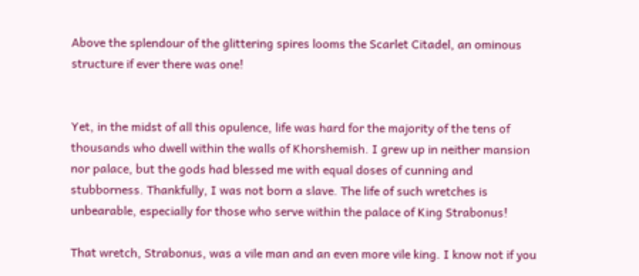Above the splendour of the glittering spires looms the Scarlet Citadel, an ominous structure if ever there was one!


Yet, in the midst of all this opulence, life was hard for the majority of the tens of thousands who dwell within the walls of Khorshemish. I grew up in neither mansion nor palace, but the gods had blessed me with equal doses of cunning and stubborness. Thankfully, I was not born a slave. The life of such wretches is unbearable, especially for those who serve within the palace of King Strabonus!

That wretch, Strabonus, was a vile man and an even more vile king. I know not if you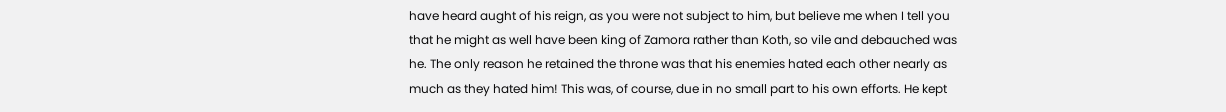have heard aught of his reign, as you were not subject to him, but believe me when I tell you that he might as well have been king of Zamora rather than Koth, so vile and debauched was he. The only reason he retained the throne was that his enemies hated each other nearly as much as they hated him! This was, of course, due in no small part to his own efforts. He kept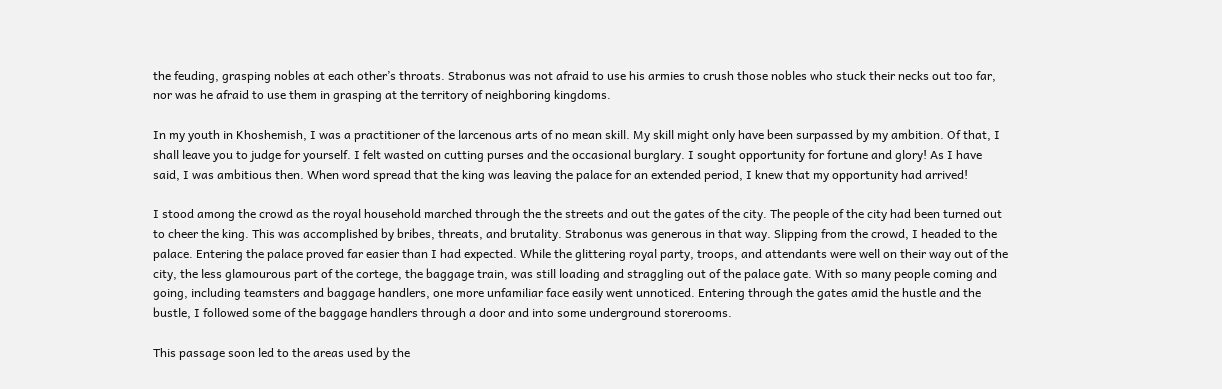the feuding, grasping nobles at each other’s throats. Strabonus was not afraid to use his armies to crush those nobles who stuck their necks out too far, nor was he afraid to use them in grasping at the territory of neighboring kingdoms.

In my youth in Khoshemish, I was a practitioner of the larcenous arts of no mean skill. My skill might only have been surpassed by my ambition. Of that, I shall leave you to judge for yourself. I felt wasted on cutting purses and the occasional burglary. I sought opportunity for fortune and glory! As I have said, I was ambitious then. When word spread that the king was leaving the palace for an extended period, I knew that my opportunity had arrived!

I stood among the crowd as the royal household marched through the the streets and out the gates of the city. The people of the city had been turned out to cheer the king. This was accomplished by bribes, threats, and brutality. Strabonus was generous in that way. Slipping from the crowd, I headed to the palace. Entering the palace proved far easier than I had expected. While the glittering royal party, troops, and attendants were well on their way out of the city, the less glamourous part of the cortege, the baggage train, was still loading and straggling out of the palace gate. With so many people coming and going, including teamsters and baggage handlers, one more unfamiliar face easily went unnoticed. Entering through the gates amid the hustle and the bustle, I followed some of the baggage handlers through a door and into some underground storerooms.

This passage soon led to the areas used by the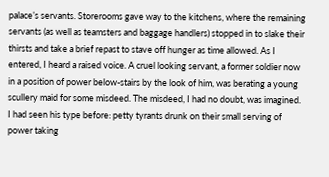palace’s servants. Storerooms gave way to the kitchens, where the remaining servants (as well as teamsters and baggage handlers) stopped in to slake their thirsts and take a brief repast to stave off hunger as time allowed. As I entered, I heard a raised voice. A cruel looking servant, a former soldier now in a position of power below-stairs by the look of him, was berating a young scullery maid for some misdeed. The misdeed, I had no doubt, was imagined. I had seen his type before: petty tyrants drunk on their small serving of power taking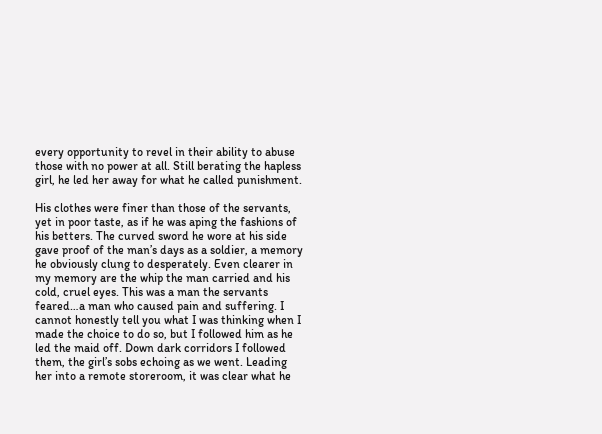every opportunity to revel in their ability to abuse those with no power at all. Still berating the hapless girl, he led her away for what he called punishment.

His clothes were finer than those of the servants, yet in poor taste, as if he was aping the fashions of his betters. The curved sword he wore at his side gave proof of the man’s days as a soldier, a memory he obviously clung to desperately. Even clearer in my memory are the whip the man carried and his cold, cruel eyes. This was a man the servants feared…a man who caused pain and suffering. I cannot honestly tell you what I was thinking when I made the choice to do so, but I followed him as he led the maid off. Down dark corridors I followed them, the girl’s sobs echoing as we went. Leading her into a remote storeroom, it was clear what he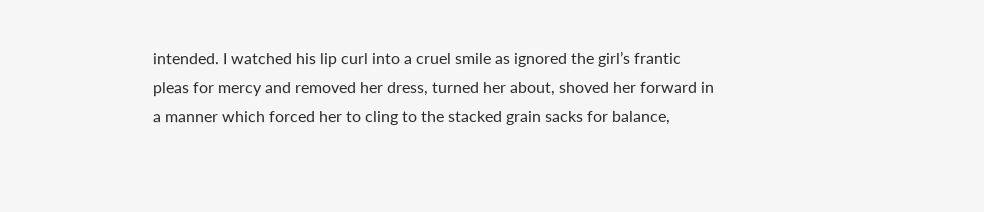intended. I watched his lip curl into a cruel smile as ignored the girl’s frantic pleas for mercy and removed her dress, turned her about, shoved her forward in a manner which forced her to cling to the stacked grain sacks for balance,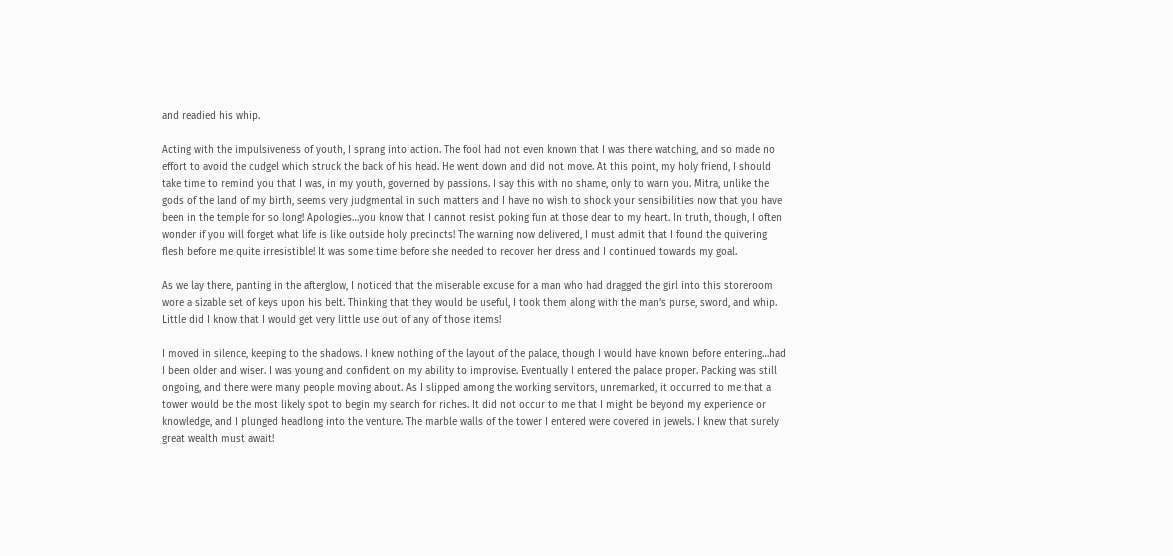and readied his whip.

Acting with the impulsiveness of youth, I sprang into action. The fool had not even known that I was there watching, and so made no effort to avoid the cudgel which struck the back of his head. He went down and did not move. At this point, my holy friend, I should take time to remind you that I was, in my youth, governed by passions. I say this with no shame, only to warn you. Mitra, unlike the gods of the land of my birth, seems very judgmental in such matters and I have no wish to shock your sensibilities now that you have been in the temple for so long! Apologies…you know that I cannot resist poking fun at those dear to my heart. In truth, though, I often wonder if you will forget what life is like outside holy precincts! The warning now delivered, I must admit that I found the quivering flesh before me quite irresistible! It was some time before she needed to recover her dress and I continued towards my goal.

As we lay there, panting in the afterglow, I noticed that the miserable excuse for a man who had dragged the girl into this storeroom wore a sizable set of keys upon his belt. Thinking that they would be useful, I took them along with the man’s purse, sword, and whip. Little did I know that I would get very little use out of any of those items!

I moved in silence, keeping to the shadows. I knew nothing of the layout of the palace, though I would have known before entering…had I been older and wiser. I was young and confident on my ability to improvise. Eventually I entered the palace proper. Packing was still ongoing, and there were many people moving about. As I slipped among the working servitors, unremarked, it occurred to me that a tower would be the most likely spot to begin my search for riches. It did not occur to me that I might be beyond my experience or knowledge, and I plunged headlong into the venture. The marble walls of the tower I entered were covered in jewels. I knew that surely great wealth must await!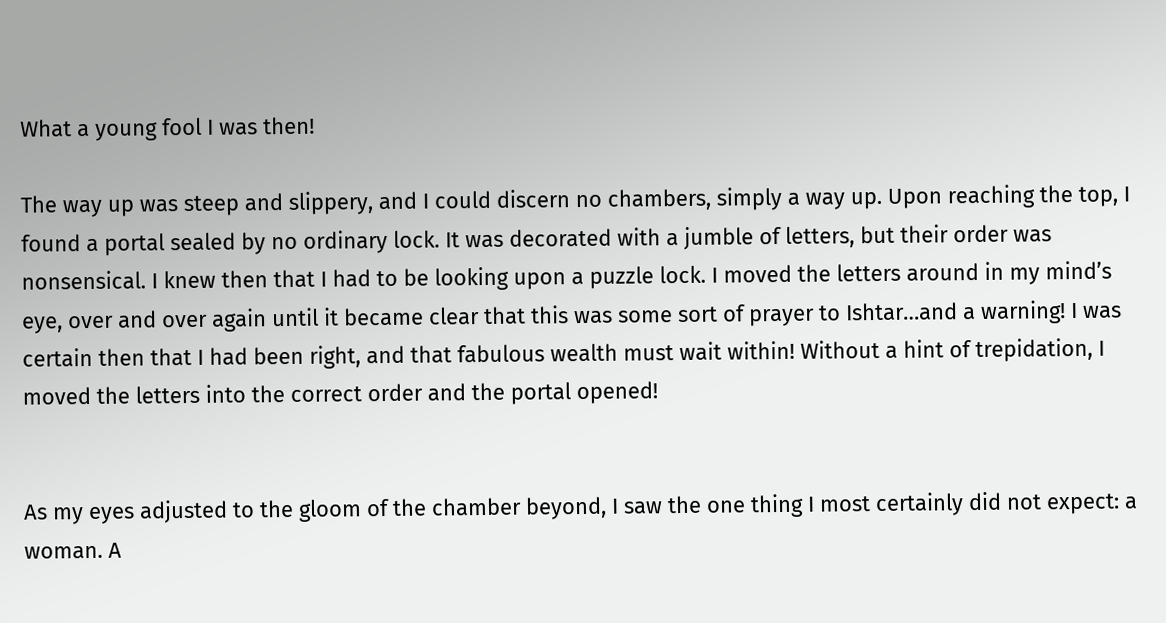What a young fool I was then!

The way up was steep and slippery, and I could discern no chambers, simply a way up. Upon reaching the top, I found a portal sealed by no ordinary lock. It was decorated with a jumble of letters, but their order was nonsensical. I knew then that I had to be looking upon a puzzle lock. I moved the letters around in my mind’s eye, over and over again until it became clear that this was some sort of prayer to Ishtar…and a warning! I was certain then that I had been right, and that fabulous wealth must wait within! Without a hint of trepidation, I moved the letters into the correct order and the portal opened!


As my eyes adjusted to the gloom of the chamber beyond, I saw the one thing I most certainly did not expect: a woman. A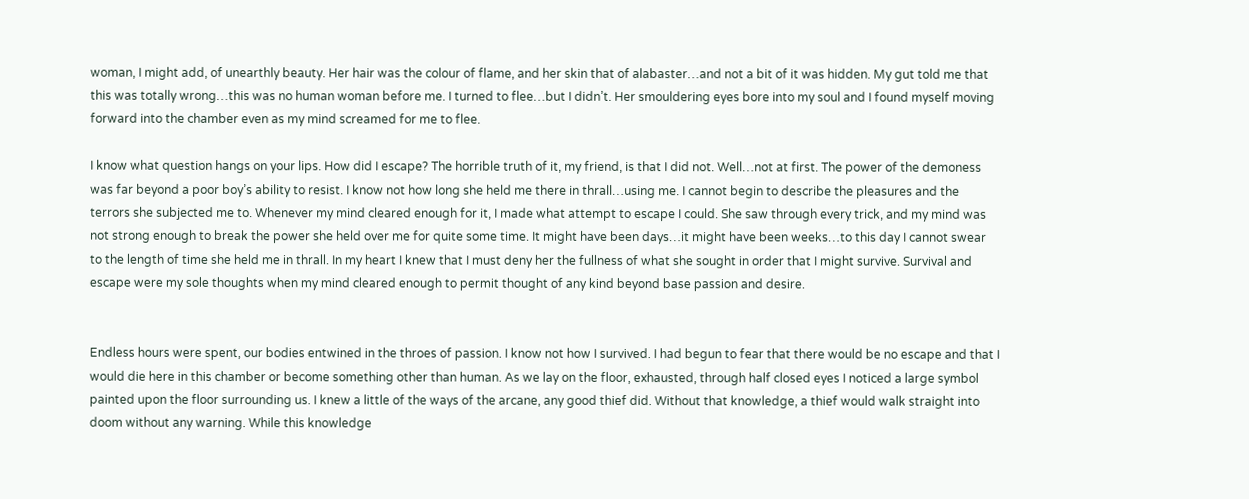woman, I might add, of unearthly beauty. Her hair was the colour of flame, and her skin that of alabaster…and not a bit of it was hidden. My gut told me that this was totally wrong…this was no human woman before me. I turned to flee…but I didn’t. Her smouldering eyes bore into my soul and I found myself moving forward into the chamber even as my mind screamed for me to flee.

I know what question hangs on your lips. How did I escape? The horrible truth of it, my friend, is that I did not. Well…not at first. The power of the demoness was far beyond a poor boy’s ability to resist. I know not how long she held me there in thrall…using me. I cannot begin to describe the pleasures and the terrors she subjected me to. Whenever my mind cleared enough for it, I made what attempt to escape I could. She saw through every trick, and my mind was not strong enough to break the power she held over me for quite some time. It might have been days…it might have been weeks…to this day I cannot swear to the length of time she held me in thrall. In my heart I knew that I must deny her the fullness of what she sought in order that I might survive. Survival and escape were my sole thoughts when my mind cleared enough to permit thought of any kind beyond base passion and desire.


Endless hours were spent, our bodies entwined in the throes of passion. I know not how I survived. I had begun to fear that there would be no escape and that I would die here in this chamber or become something other than human. As we lay on the floor, exhausted, through half closed eyes I noticed a large symbol painted upon the floor surrounding us. I knew a little of the ways of the arcane, any good thief did. Without that knowledge, a thief would walk straight into doom without any warning. While this knowledge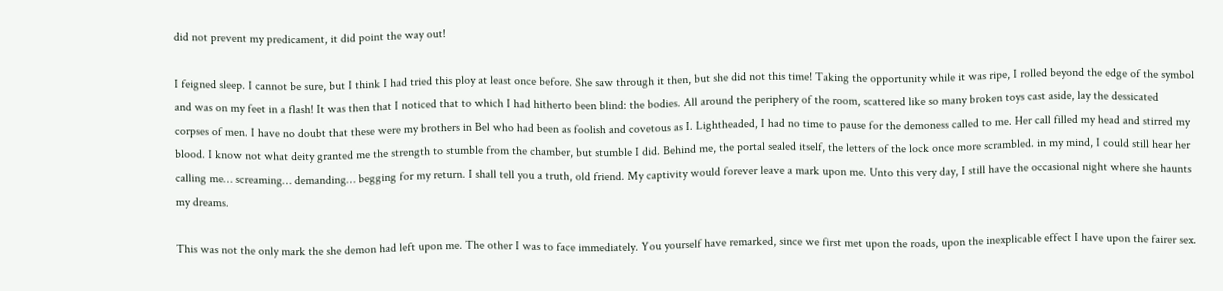did not prevent my predicament, it did point the way out!

I feigned sleep. I cannot be sure, but I think I had tried this ploy at least once before. She saw through it then, but she did not this time! Taking the opportunity while it was ripe, I rolled beyond the edge of the symbol and was on my feet in a flash! It was then that I noticed that to which I had hitherto been blind: the bodies. All around the periphery of the room, scattered like so many broken toys cast aside, lay the dessicated corpses of men. I have no doubt that these were my brothers in Bel who had been as foolish and covetous as I. Lightheaded, I had no time to pause for the demoness called to me. Her call filled my head and stirred my blood. I know not what deity granted me the strength to stumble from the chamber, but stumble I did. Behind me, the portal sealed itself, the letters of the lock once more scrambled. in my mind, I could still hear her calling me… screaming… demanding… begging for my return. I shall tell you a truth, old friend. My captivity would forever leave a mark upon me. Unto this very day, I still have the occasional night where she haunts my dreams.

This was not the only mark the she demon had left upon me. The other I was to face immediately. You yourself have remarked, since we first met upon the roads, upon the inexplicable effect I have upon the fairer sex.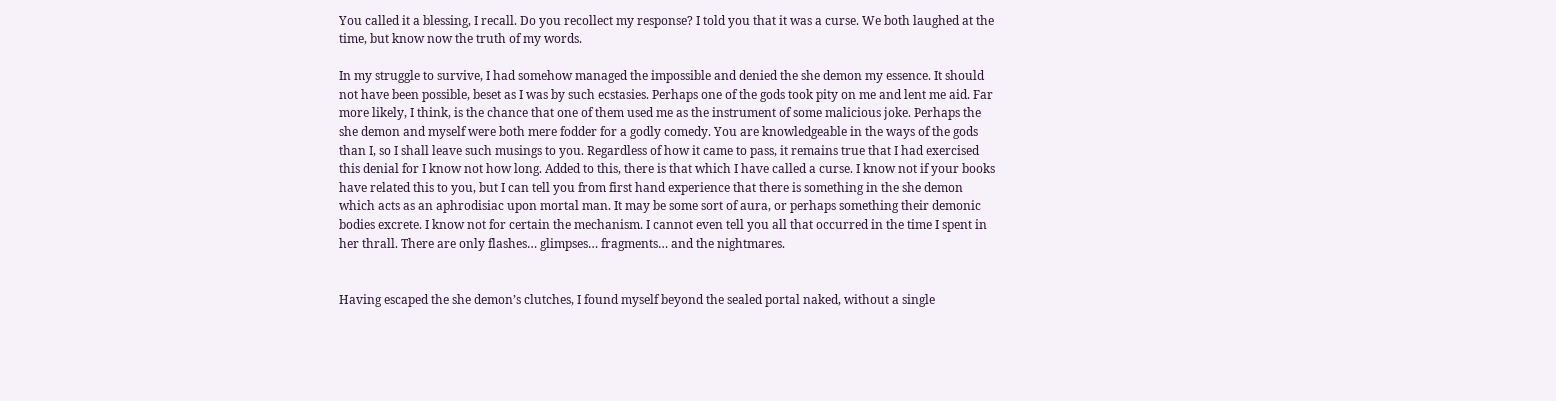You called it a blessing, I recall. Do you recollect my response? I told you that it was a curse. We both laughed at the time, but know now the truth of my words.

In my struggle to survive, I had somehow managed the impossible and denied the she demon my essence. It should not have been possible, beset as I was by such ecstasies. Perhaps one of the gods took pity on me and lent me aid. Far more likely, I think, is the chance that one of them used me as the instrument of some malicious joke. Perhaps the she demon and myself were both mere fodder for a godly comedy. You are knowledgeable in the ways of the gods than I, so I shall leave such musings to you. Regardless of how it came to pass, it remains true that I had exercised this denial for I know not how long. Added to this, there is that which I have called a curse. I know not if your books have related this to you, but I can tell you from first hand experience that there is something in the she demon which acts as an aphrodisiac upon mortal man. It may be some sort of aura, or perhaps something their demonic bodies excrete. I know not for certain the mechanism. I cannot even tell you all that occurred in the time I spent in her thrall. There are only flashes… glimpses… fragments… and the nightmares.


Having escaped the she demon’s clutches, I found myself beyond the sealed portal naked, without a single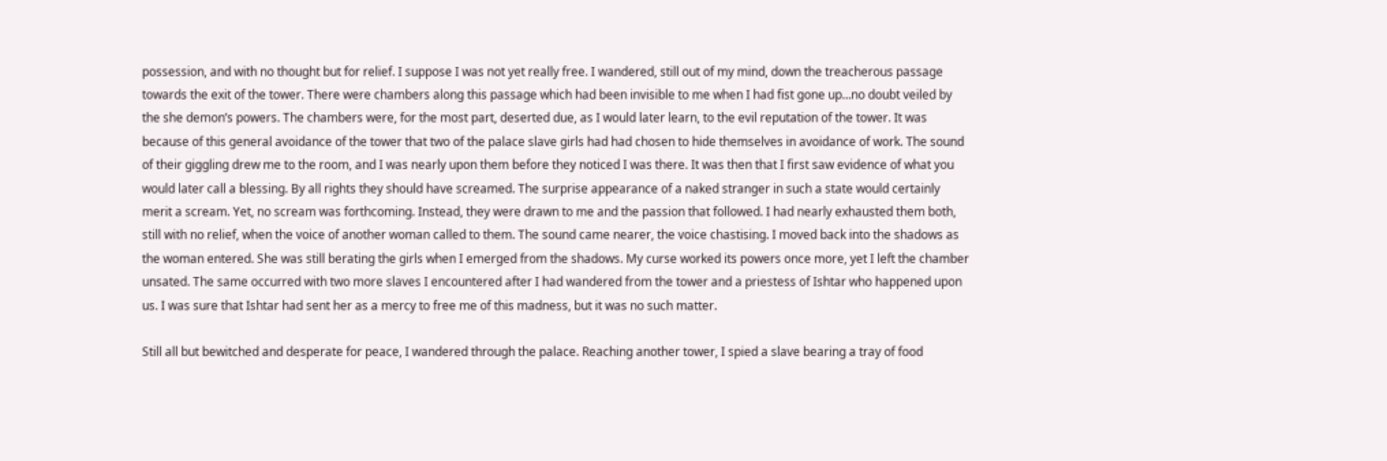possession, and with no thought but for relief. I suppose I was not yet really free. I wandered, still out of my mind, down the treacherous passage towards the exit of the tower. There were chambers along this passage which had been invisible to me when I had fist gone up…no doubt veiled by the she demon’s powers. The chambers were, for the most part, deserted due, as I would later learn, to the evil reputation of the tower. It was because of this general avoidance of the tower that two of the palace slave girls had had chosen to hide themselves in avoidance of work. The sound of their giggling drew me to the room, and I was nearly upon them before they noticed I was there. It was then that I first saw evidence of what you would later call a blessing. By all rights they should have screamed. The surprise appearance of a naked stranger in such a state would certainly merit a scream. Yet, no scream was forthcoming. Instead, they were drawn to me and the passion that followed. I had nearly exhausted them both, still with no relief, when the voice of another woman called to them. The sound came nearer, the voice chastising. I moved back into the shadows as the woman entered. She was still berating the girls when I emerged from the shadows. My curse worked its powers once more, yet I left the chamber unsated. The same occurred with two more slaves I encountered after I had wandered from the tower and a priestess of Ishtar who happened upon us. I was sure that Ishtar had sent her as a mercy to free me of this madness, but it was no such matter.

Still all but bewitched and desperate for peace, I wandered through the palace. Reaching another tower, I spied a slave bearing a tray of food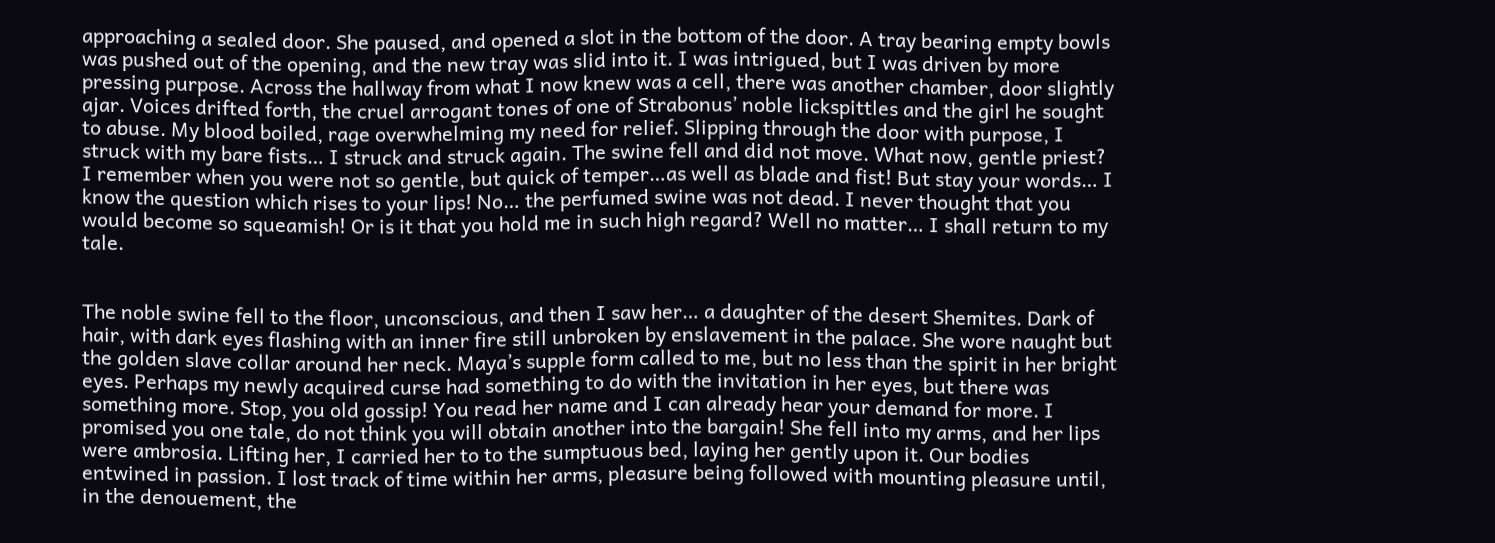approaching a sealed door. She paused, and opened a slot in the bottom of the door. A tray bearing empty bowls was pushed out of the opening, and the new tray was slid into it. I was intrigued, but I was driven by more pressing purpose. Across the hallway from what I now knew was a cell, there was another chamber, door slightly ajar. Voices drifted forth, the cruel arrogant tones of one of Strabonus’ noble lickspittles and the girl he sought to abuse. My blood boiled, rage overwhelming my need for relief. Slipping through the door with purpose, I struck with my bare fists… I struck and struck again. The swine fell and did not move. What now, gentle priest? I remember when you were not so gentle, but quick of temper…as well as blade and fist! But stay your words… I know the question which rises to your lips! No… the perfumed swine was not dead. I never thought that you would become so squeamish! Or is it that you hold me in such high regard? Well no matter… I shall return to my tale.


The noble swine fell to the floor, unconscious, and then I saw her… a daughter of the desert Shemites. Dark of hair, with dark eyes flashing with an inner fire still unbroken by enslavement in the palace. She wore naught but the golden slave collar around her neck. Maya’s supple form called to me, but no less than the spirit in her bright eyes. Perhaps my newly acquired curse had something to do with the invitation in her eyes, but there was something more. Stop, you old gossip! You read her name and I can already hear your demand for more. I promised you one tale, do not think you will obtain another into the bargain! She fell into my arms, and her lips were ambrosia. Lifting her, I carried her to to the sumptuous bed, laying her gently upon it. Our bodies entwined in passion. I lost track of time within her arms, pleasure being followed with mounting pleasure until, in the denouement, the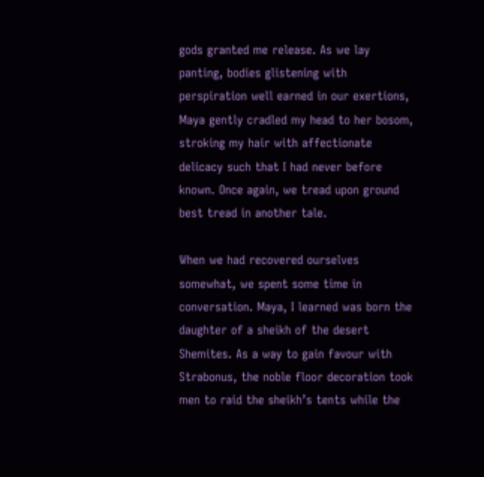gods granted me release. As we lay panting, bodies glistening with perspiration well earned in our exertions, Maya gently cradled my head to her bosom, stroking my hair with affectionate delicacy such that I had never before known. Once again, we tread upon ground best tread in another tale.

When we had recovered ourselves somewhat, we spent some time in conversation. Maya, I learned was born the daughter of a sheikh of the desert Shemites. As a way to gain favour with Strabonus, the noble floor decoration took men to raid the sheikh’s tents while the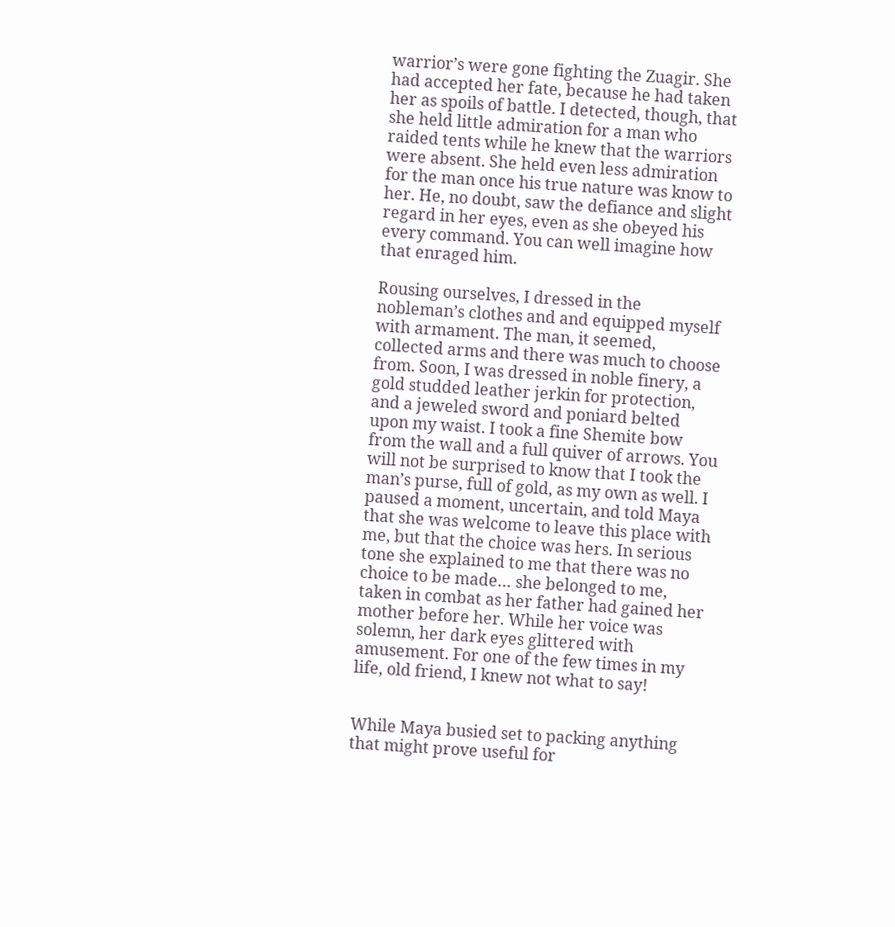warrior’s were gone fighting the Zuagir. She had accepted her fate, because he had taken her as spoils of battle. I detected, though, that she held little admiration for a man who raided tents while he knew that the warriors were absent. She held even less admiration for the man once his true nature was know to her. He, no doubt, saw the defiance and slight regard in her eyes, even as she obeyed his every command. You can well imagine how that enraged him.

Rousing ourselves, I dressed in the nobleman’s clothes and and equipped myself with armament. The man, it seemed, collected arms and there was much to choose from. Soon, I was dressed in noble finery, a gold studded leather jerkin for protection, and a jeweled sword and poniard belted upon my waist. I took a fine Shemite bow from the wall and a full quiver of arrows. You will not be surprised to know that I took the man’s purse, full of gold, as my own as well. I paused a moment, uncertain, and told Maya that she was welcome to leave this place with me, but that the choice was hers. In serious tone she explained to me that there was no choice to be made… she belonged to me, taken in combat as her father had gained her mother before her. While her voice was solemn, her dark eyes glittered with amusement. For one of the few times in my life, old friend, I knew not what to say!


While Maya busied set to packing anything that might prove useful for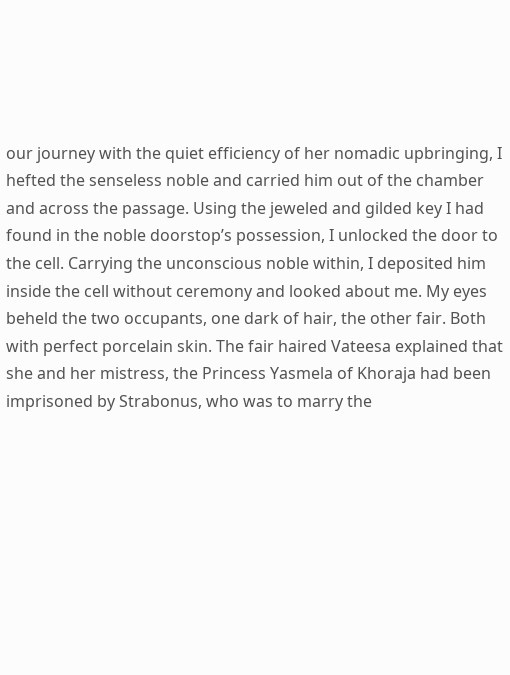our journey with the quiet efficiency of her nomadic upbringing, I hefted the senseless noble and carried him out of the chamber and across the passage. Using the jeweled and gilded key I had found in the noble doorstop’s possession, I unlocked the door to the cell. Carrying the unconscious noble within, I deposited him inside the cell without ceremony and looked about me. My eyes beheld the two occupants, one dark of hair, the other fair. Both with perfect porcelain skin. The fair haired Vateesa explained that she and her mistress, the Princess Yasmela of Khoraja had been imprisoned by Strabonus, who was to marry the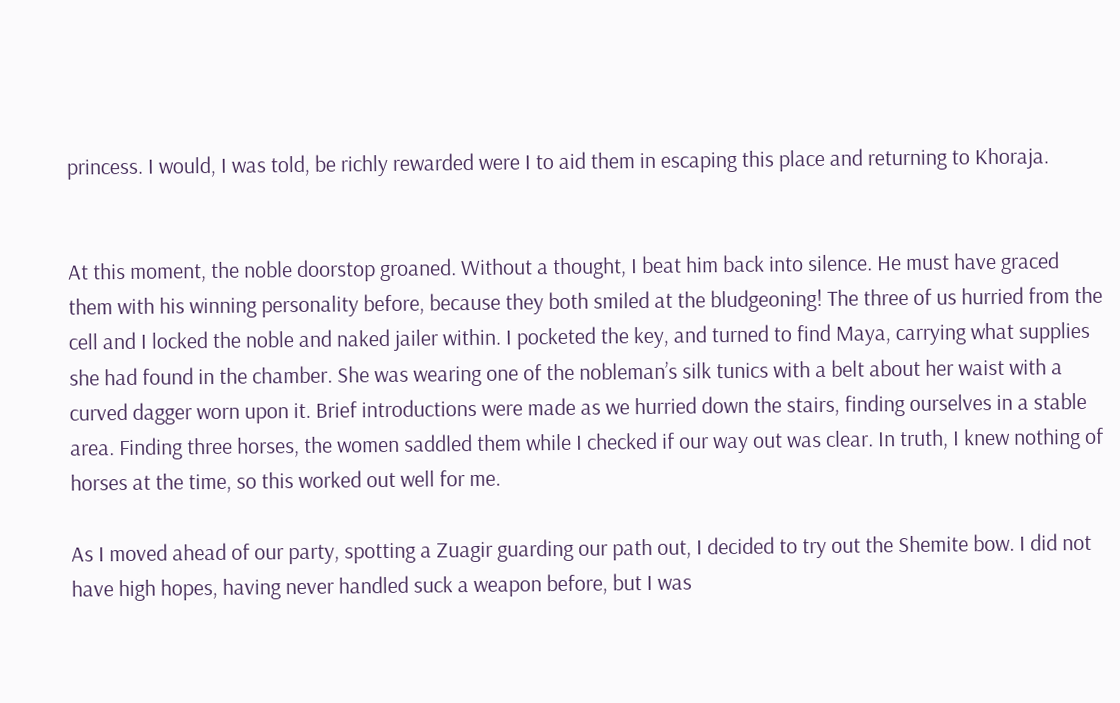princess. I would, I was told, be richly rewarded were I to aid them in escaping this place and returning to Khoraja.


At this moment, the noble doorstop groaned. Without a thought, I beat him back into silence. He must have graced them with his winning personality before, because they both smiled at the bludgeoning! The three of us hurried from the cell and I locked the noble and naked jailer within. I pocketed the key, and turned to find Maya, carrying what supplies she had found in the chamber. She was wearing one of the nobleman’s silk tunics with a belt about her waist with a curved dagger worn upon it. Brief introductions were made as we hurried down the stairs, finding ourselves in a stable area. Finding three horses, the women saddled them while I checked if our way out was clear. In truth, I knew nothing of horses at the time, so this worked out well for me.

As I moved ahead of our party, spotting a Zuagir guarding our path out, I decided to try out the Shemite bow. I did not have high hopes, having never handled suck a weapon before, but I was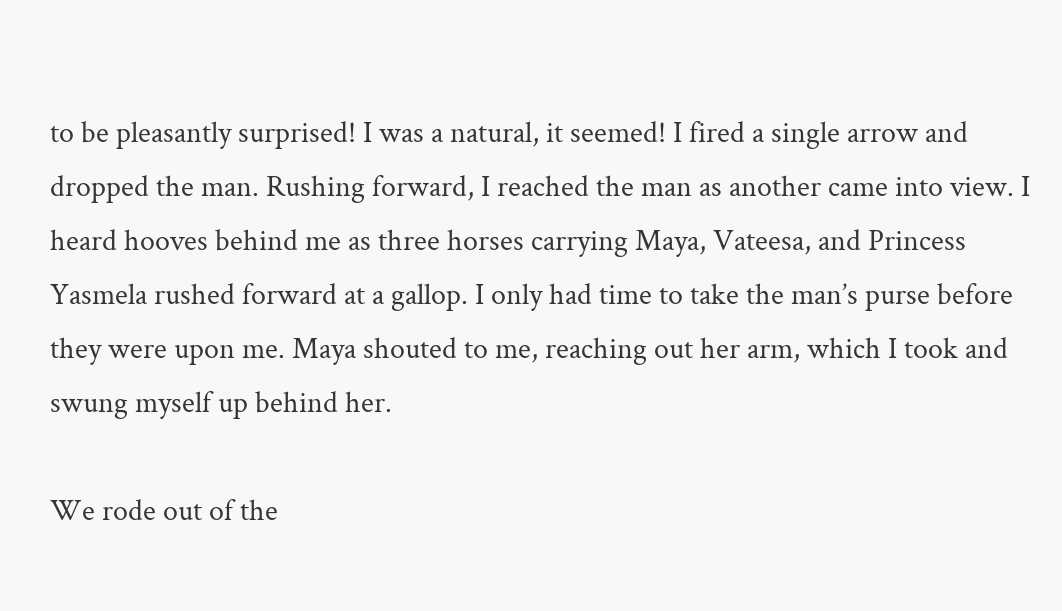to be pleasantly surprised! I was a natural, it seemed! I fired a single arrow and dropped the man. Rushing forward, I reached the man as another came into view. I heard hooves behind me as three horses carrying Maya, Vateesa, and Princess Yasmela rushed forward at a gallop. I only had time to take the man’s purse before they were upon me. Maya shouted to me, reaching out her arm, which I took and swung myself up behind her.

We rode out of the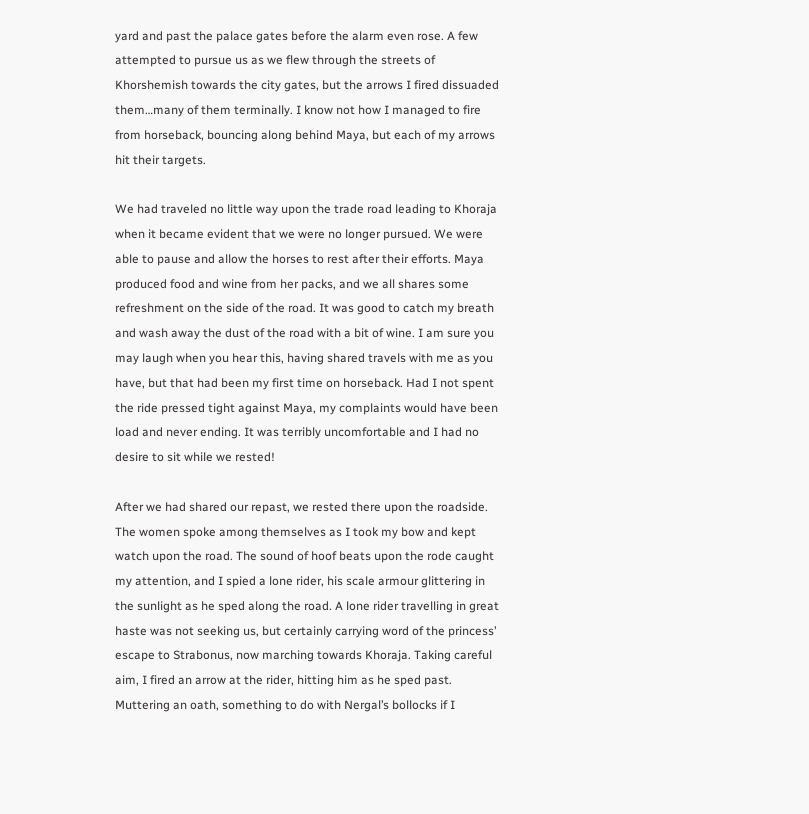yard and past the palace gates before the alarm even rose. A few attempted to pursue us as we flew through the streets of Khorshemish towards the city gates, but the arrows I fired dissuaded them…many of them terminally. I know not how I managed to fire from horseback, bouncing along behind Maya, but each of my arrows hit their targets.

We had traveled no little way upon the trade road leading to Khoraja when it became evident that we were no longer pursued. We were able to pause and allow the horses to rest after their efforts. Maya produced food and wine from her packs, and we all shares some refreshment on the side of the road. It was good to catch my breath and wash away the dust of the road with a bit of wine. I am sure you may laugh when you hear this, having shared travels with me as you have, but that had been my first time on horseback. Had I not spent the ride pressed tight against Maya, my complaints would have been load and never ending. It was terribly uncomfortable and I had no desire to sit while we rested!

After we had shared our repast, we rested there upon the roadside. The women spoke among themselves as I took my bow and kept watch upon the road. The sound of hoof beats upon the rode caught my attention, and I spied a lone rider, his scale armour glittering in the sunlight as he sped along the road. A lone rider travelling in great haste was not seeking us, but certainly carrying word of the princess’ escape to Strabonus, now marching towards Khoraja. Taking careful aim, I fired an arrow at the rider, hitting him as he sped past. Muttering an oath, something to do with Nergal’s bollocks if I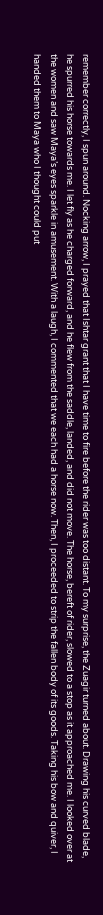remember correctly, I spun around. Nocking arrow, I prayed that Ishtar grant that I have time to fire before the rider was too distant. To my surprise, the Zuagir turned about. Drawing his curved blade, he spurred his horse towards me. I let fly as he charged forward, and he flew from the saddle, landed, and did not move. The horse, bereft of rider, slowed to a stop as it approached me. I looked over at the women and saw Maya’s eyes sparkle in amusement. With a laugh, I commented that we each had a horse now. Then, I proceeded to strip the fallen body of its goods. Taking his bow and quiver, I handed them to Maya who I thought could put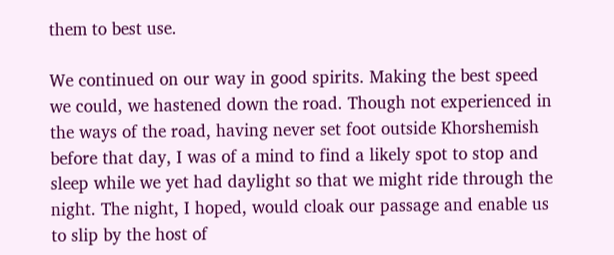them to best use.

We continued on our way in good spirits. Making the best speed we could, we hastened down the road. Though not experienced in the ways of the road, having never set foot outside Khorshemish before that day, I was of a mind to find a likely spot to stop and sleep while we yet had daylight so that we might ride through the night. The night, I hoped, would cloak our passage and enable us to slip by the host of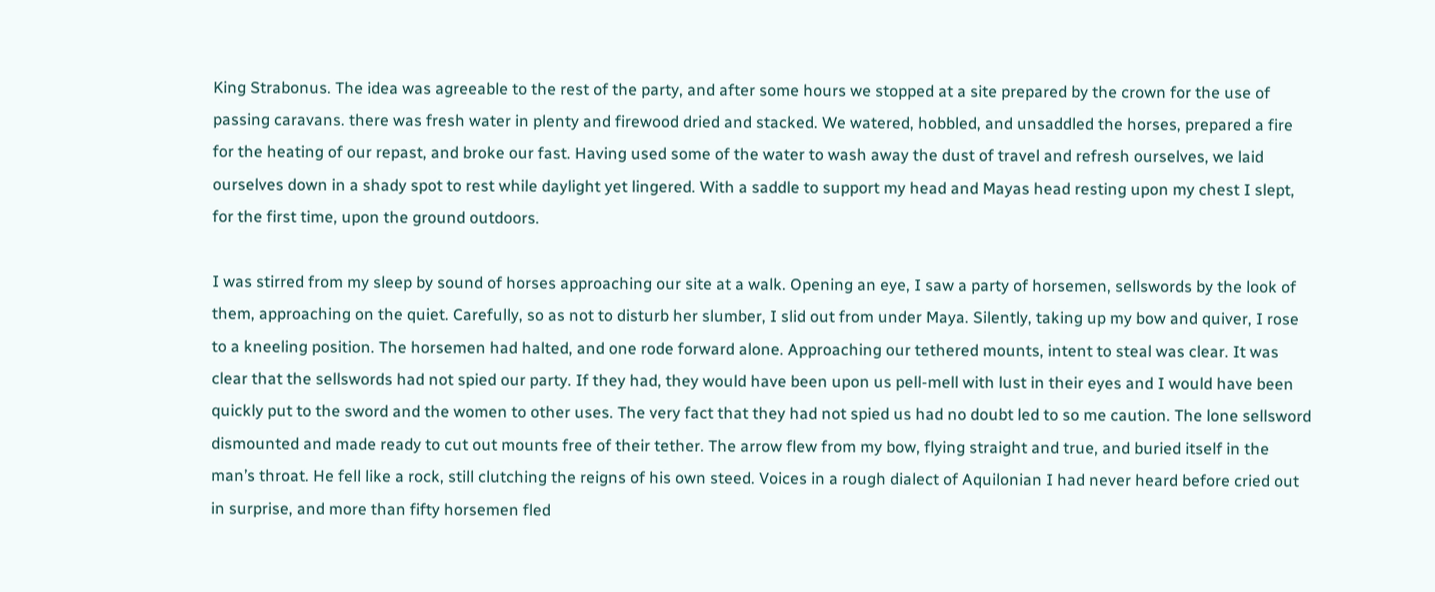King Strabonus. The idea was agreeable to the rest of the party, and after some hours we stopped at a site prepared by the crown for the use of passing caravans. there was fresh water in plenty and firewood dried and stacked. We watered, hobbled, and unsaddled the horses, prepared a fire for the heating of our repast, and broke our fast. Having used some of the water to wash away the dust of travel and refresh ourselves, we laid ourselves down in a shady spot to rest while daylight yet lingered. With a saddle to support my head and Mayas head resting upon my chest I slept, for the first time, upon the ground outdoors.

I was stirred from my sleep by sound of horses approaching our site at a walk. Opening an eye, I saw a party of horsemen, sellswords by the look of them, approaching on the quiet. Carefully, so as not to disturb her slumber, I slid out from under Maya. Silently, taking up my bow and quiver, I rose to a kneeling position. The horsemen had halted, and one rode forward alone. Approaching our tethered mounts, intent to steal was clear. It was clear that the sellswords had not spied our party. If they had, they would have been upon us pell-mell with lust in their eyes and I would have been quickly put to the sword and the women to other uses. The very fact that they had not spied us had no doubt led to so me caution. The lone sellsword dismounted and made ready to cut out mounts free of their tether. The arrow flew from my bow, flying straight and true, and buried itself in the man’s throat. He fell like a rock, still clutching the reigns of his own steed. Voices in a rough dialect of Aquilonian I had never heard before cried out in surprise, and more than fifty horsemen fled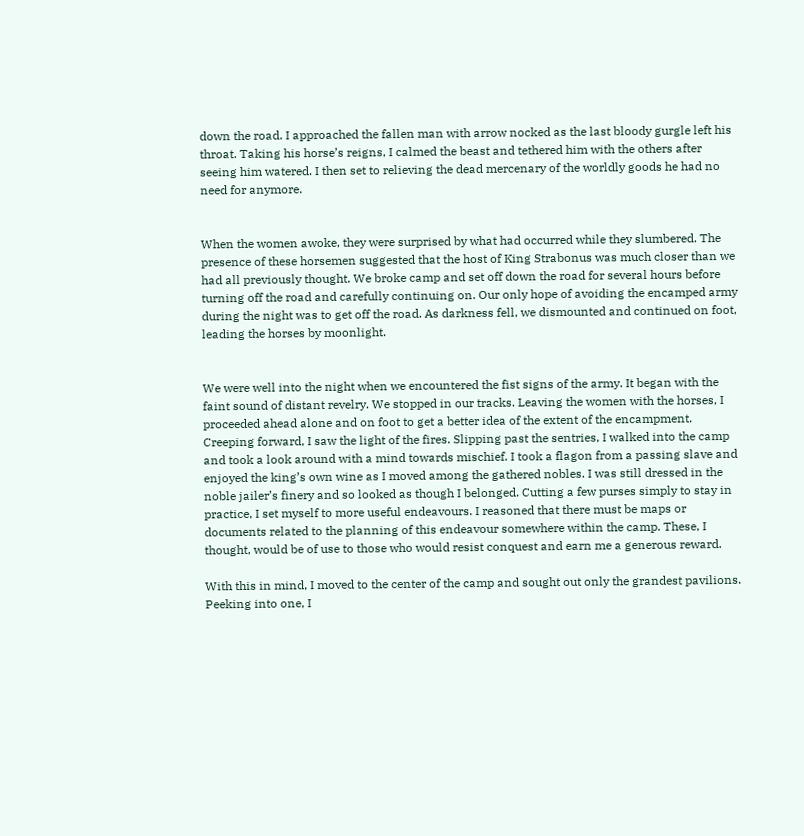down the road. I approached the fallen man with arrow nocked as the last bloody gurgle left his throat. Taking his horse’s reigns, I calmed the beast and tethered him with the others after seeing him watered. I then set to relieving the dead mercenary of the worldly goods he had no need for anymore.


When the women awoke, they were surprised by what had occurred while they slumbered. The presence of these horsemen suggested that the host of King Strabonus was much closer than we had all previously thought. We broke camp and set off down the road for several hours before turning off the road and carefully continuing on. Our only hope of avoiding the encamped army during the night was to get off the road. As darkness fell, we dismounted and continued on foot, leading the horses by moonlight.


We were well into the night when we encountered the fist signs of the army. It began with the faint sound of distant revelry. We stopped in our tracks. Leaving the women with the horses, I proceeded ahead alone and on foot to get a better idea of the extent of the encampment. Creeping forward, I saw the light of the fires. Slipping past the sentries, I walked into the camp and took a look around with a mind towards mischief. I took a flagon from a passing slave and enjoyed the king’s own wine as I moved among the gathered nobles. I was still dressed in the noble jailer’s finery and so looked as though I belonged. Cutting a few purses simply to stay in practice, I set myself to more useful endeavours. I reasoned that there must be maps or documents related to the planning of this endeavour somewhere within the camp. These, I thought, would be of use to those who would resist conquest and earn me a generous reward.

With this in mind, I moved to the center of the camp and sought out only the grandest pavilions. Peeking into one, I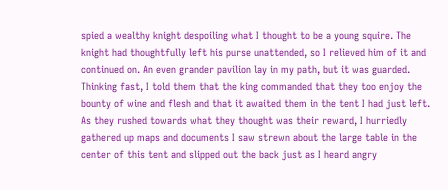spied a wealthy knight despoiling what I thought to be a young squire. The knight had thoughtfully left his purse unattended, so I relieved him of it and continued on. An even grander pavilion lay in my path, but it was guarded. Thinking fast, I told them that the king commanded that they too enjoy the bounty of wine and flesh and that it awaited them in the tent I had just left. As they rushed towards what they thought was their reward, I hurriedly gathered up maps and documents I saw strewn about the large table in the center of this tent and slipped out the back just as I heard angry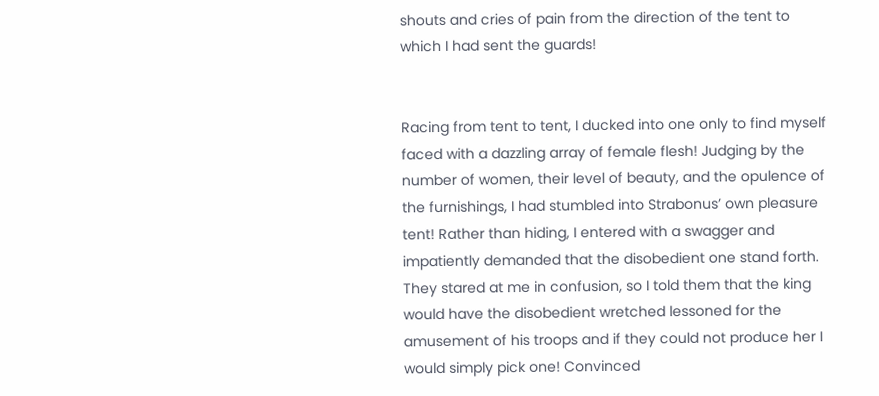shouts and cries of pain from the direction of the tent to which I had sent the guards!


Racing from tent to tent, I ducked into one only to find myself faced with a dazzling array of female flesh! Judging by the number of women, their level of beauty, and the opulence of the furnishings, I had stumbled into Strabonus’ own pleasure tent! Rather than hiding, I entered with a swagger and impatiently demanded that the disobedient one stand forth. They stared at me in confusion, so I told them that the king would have the disobedient wretched lessoned for the amusement of his troops and if they could not produce her I would simply pick one! Convinced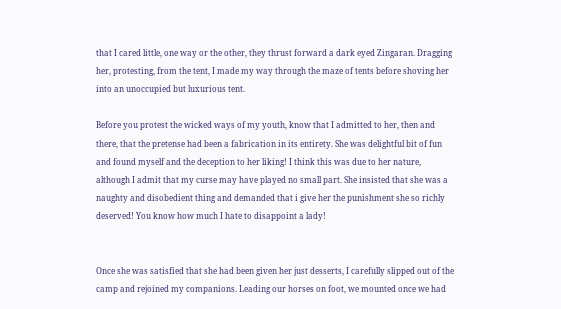that I cared little, one way or the other, they thrust forward a dark eyed Zingaran. Dragging her, protesting, from the tent, I made my way through the maze of tents before shoving her into an unoccupied but luxurious tent.

Before you protest the wicked ways of my youth, know that I admitted to her, then and there, that the pretense had been a fabrication in its entirety. She was delightful bit of fun and found myself and the deception to her liking! I think this was due to her nature, although I admit that my curse may have played no small part. She insisted that she was a naughty and disobedient thing and demanded that i give her the punishment she so richly deserved! You know how much I hate to disappoint a lady!


Once she was satisfied that she had been given her just desserts, I carefully slipped out of the camp and rejoined my companions. Leading our horses on foot, we mounted once we had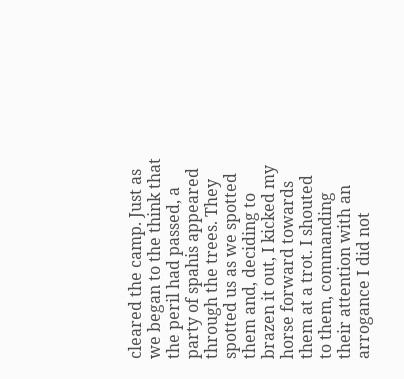cleared the camp. Just as we began to the think that the peril had passed, a party of spahis appeared through the trees. They spotted us as we spotted them and, deciding to brazen it out, I kicked my horse forward towards them at a trot. I shouted to them, commanding their attention with an arrogance I did not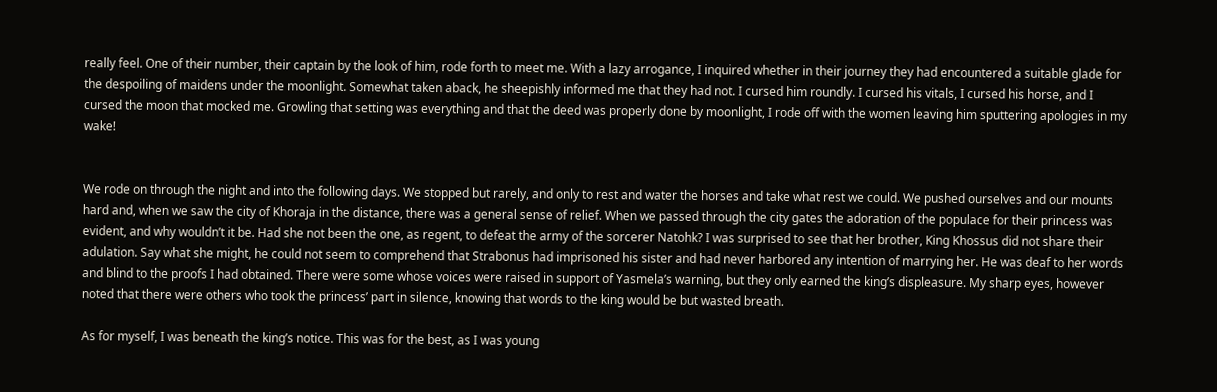really feel. One of their number, their captain by the look of him, rode forth to meet me. With a lazy arrogance, I inquired whether in their journey they had encountered a suitable glade for the despoiling of maidens under the moonlight. Somewhat taken aback, he sheepishly informed me that they had not. I cursed him roundly. I cursed his vitals, I cursed his horse, and I cursed the moon that mocked me. Growling that setting was everything and that the deed was properly done by moonlight, I rode off with the women leaving him sputtering apologies in my wake!


We rode on through the night and into the following days. We stopped but rarely, and only to rest and water the horses and take what rest we could. We pushed ourselves and our mounts hard and, when we saw the city of Khoraja in the distance, there was a general sense of relief. When we passed through the city gates the adoration of the populace for their princess was evident, and why wouldn’t it be. Had she not been the one, as regent, to defeat the army of the sorcerer Natohk? I was surprised to see that her brother, King Khossus did not share their adulation. Say what she might, he could not seem to comprehend that Strabonus had imprisoned his sister and had never harbored any intention of marrying her. He was deaf to her words and blind to the proofs I had obtained. There were some whose voices were raised in support of Yasmela’s warning, but they only earned the king’s displeasure. My sharp eyes, however noted that there were others who took the princess’ part in silence, knowing that words to the king would be but wasted breath.

As for myself, I was beneath the king’s notice. This was for the best, as I was young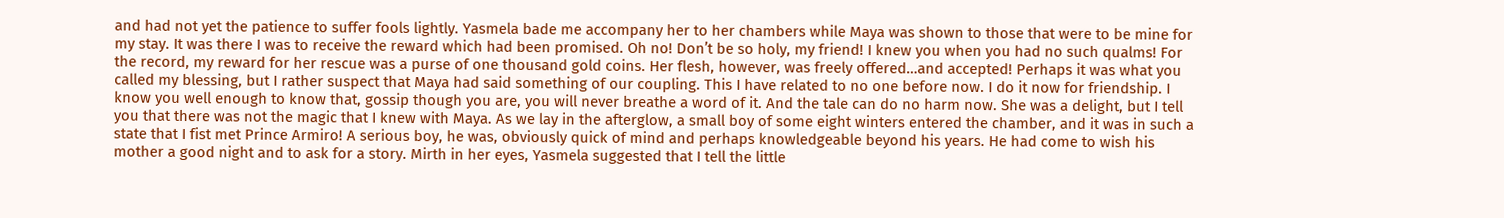and had not yet the patience to suffer fools lightly. Yasmela bade me accompany her to her chambers while Maya was shown to those that were to be mine for my stay. It was there I was to receive the reward which had been promised. Oh no! Don’t be so holy, my friend! I knew you when you had no such qualms! For the record, my reward for her rescue was a purse of one thousand gold coins. Her flesh, however, was freely offered…and accepted! Perhaps it was what you called my blessing, but I rather suspect that Maya had said something of our coupling. This I have related to no one before now. I do it now for friendship. I know you well enough to know that, gossip though you are, you will never breathe a word of it. And the tale can do no harm now. She was a delight, but I tell you that there was not the magic that I knew with Maya. As we lay in the afterglow, a small boy of some eight winters entered the chamber, and it was in such a state that I fist met Prince Armiro! A serious boy, he was, obviously quick of mind and perhaps knowledgeable beyond his years. He had come to wish his mother a good night and to ask for a story. Mirth in her eyes, Yasmela suggested that I tell the little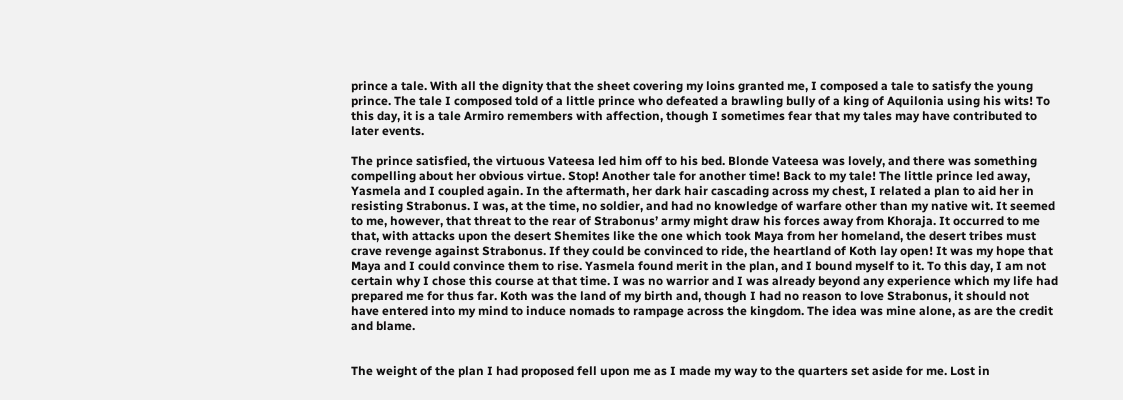prince a tale. With all the dignity that the sheet covering my loins granted me, I composed a tale to satisfy the young prince. The tale I composed told of a little prince who defeated a brawling bully of a king of Aquilonia using his wits! To this day, it is a tale Armiro remembers with affection, though I sometimes fear that my tales may have contributed to later events.

The prince satisfied, the virtuous Vateesa led him off to his bed. Blonde Vateesa was lovely, and there was something compelling about her obvious virtue. Stop! Another tale for another time! Back to my tale! The little prince led away, Yasmela and I coupled again. In the aftermath, her dark hair cascading across my chest, I related a plan to aid her in resisting Strabonus. I was, at the time, no soldier, and had no knowledge of warfare other than my native wit. It seemed to me, however, that threat to the rear of Strabonus’ army might draw his forces away from Khoraja. It occurred to me that, with attacks upon the desert Shemites like the one which took Maya from her homeland, the desert tribes must crave revenge against Strabonus. If they could be convinced to ride, the heartland of Koth lay open! It was my hope that Maya and I could convince them to rise. Yasmela found merit in the plan, and I bound myself to it. To this day, I am not certain why I chose this course at that time. I was no warrior and I was already beyond any experience which my life had prepared me for thus far. Koth was the land of my birth and, though I had no reason to love Strabonus, it should not have entered into my mind to induce nomads to rampage across the kingdom. The idea was mine alone, as are the credit and blame.


The weight of the plan I had proposed fell upon me as I made my way to the quarters set aside for me. Lost in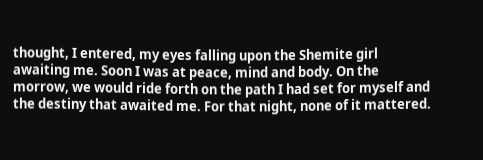thought, I entered, my eyes falling upon the Shemite girl awaiting me. Soon I was at peace, mind and body. On the morrow, we would ride forth on the path I had set for myself and the destiny that awaited me. For that night, none of it mattered.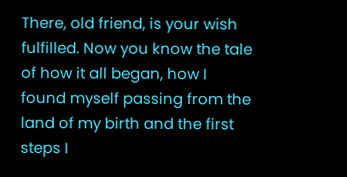There, old friend, is your wish fulfilled. Now you know the tale of how it all began, how I found myself passing from the land of my birth and the first steps I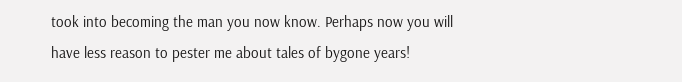took into becoming the man you now know. Perhaps now you will have less reason to pester me about tales of bygone years!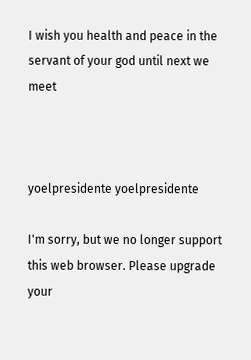I wish you health and peace in the servant of your god until next we meet



yoelpresidente yoelpresidente

I'm sorry, but we no longer support this web browser. Please upgrade your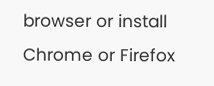browser or install Chrome or Firefox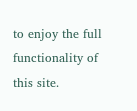to enjoy the full functionality of this site.